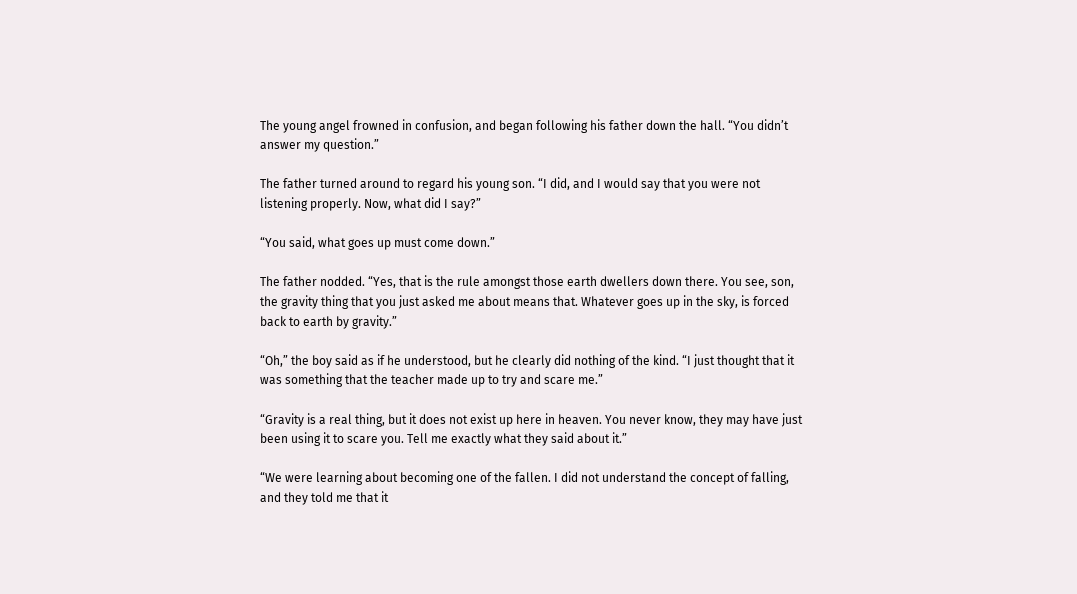The young angel frowned in confusion, and began following his father down the hall. “You didn’t answer my question.”

The father turned around to regard his young son. “I did, and I would say that you were not listening properly. Now, what did I say?”

“You said, what goes up must come down.”

The father nodded. “Yes, that is the rule amongst those earth dwellers down there. You see, son, the gravity thing that you just asked me about means that. Whatever goes up in the sky, is forced back to earth by gravity.”

“Oh,” the boy said as if he understood, but he clearly did nothing of the kind. “I just thought that it was something that the teacher made up to try and scare me.”

“Gravity is a real thing, but it does not exist up here in heaven. You never know, they may have just been using it to scare you. Tell me exactly what they said about it.”

“We were learning about becoming one of the fallen. I did not understand the concept of falling, and they told me that it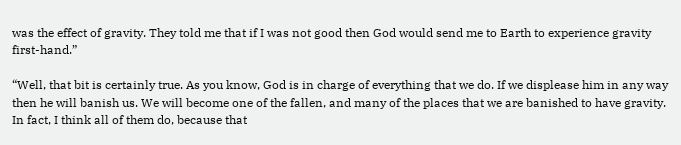was the effect of gravity. They told me that if I was not good then God would send me to Earth to experience gravity first-hand.”

“Well, that bit is certainly true. As you know, God is in charge of everything that we do. If we displease him in any way then he will banish us. We will become one of the fallen, and many of the places that we are banished to have gravity. In fact, I think all of them do, because that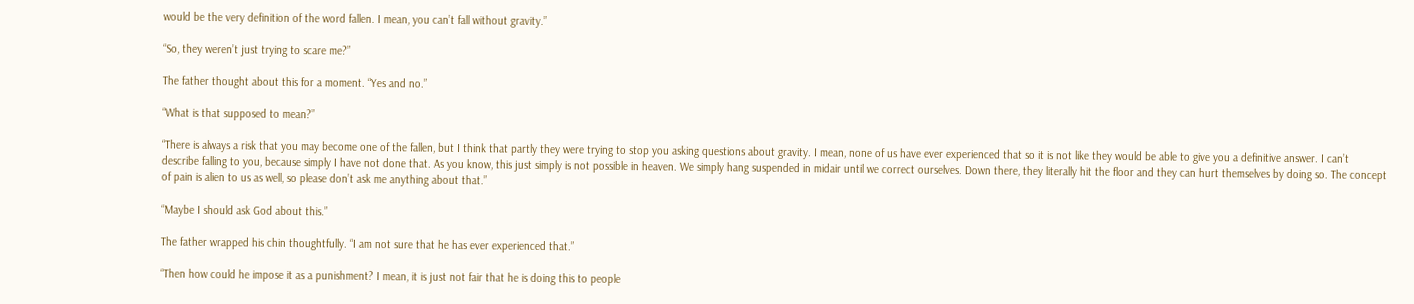would be the very definition of the word fallen. I mean, you can’t fall without gravity.”

“So, they weren’t just trying to scare me?”

The father thought about this for a moment. “Yes and no.”

“What is that supposed to mean?”

“There is always a risk that you may become one of the fallen, but I think that partly they were trying to stop you asking questions about gravity. I mean, none of us have ever experienced that so it is not like they would be able to give you a definitive answer. I can’t describe falling to you, because simply I have not done that. As you know, this just simply is not possible in heaven. We simply hang suspended in midair until we correct ourselves. Down there, they literally hit the floor and they can hurt themselves by doing so. The concept of pain is alien to us as well, so please don’t ask me anything about that.”

“Maybe I should ask God about this.”

The father wrapped his chin thoughtfully. “I am not sure that he has ever experienced that.”

“Then how could he impose it as a punishment? I mean, it is just not fair that he is doing this to people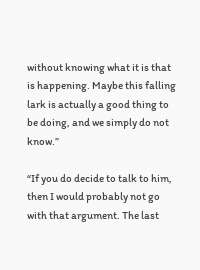without knowing what it is that is happening. Maybe this falling lark is actually a good thing to be doing, and we simply do not know.”

“If you do decide to talk to him, then I would probably not go with that argument. The last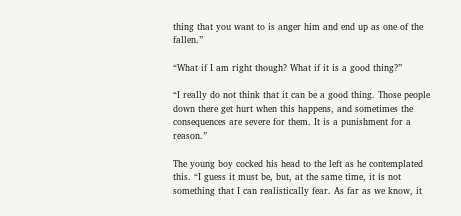thing that you want to is anger him and end up as one of the fallen.”

“What if I am right though? What if it is a good thing?”

“I really do not think that it can be a good thing. Those people down there get hurt when this happens, and sometimes the consequences are severe for them. It is a punishment for a reason.”

The young boy cocked his head to the left as he contemplated this. “I guess it must be, but, at the same time, it is not something that I can realistically fear. As far as we know, it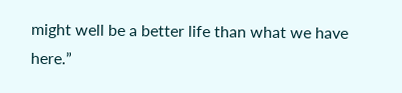might well be a better life than what we have here.”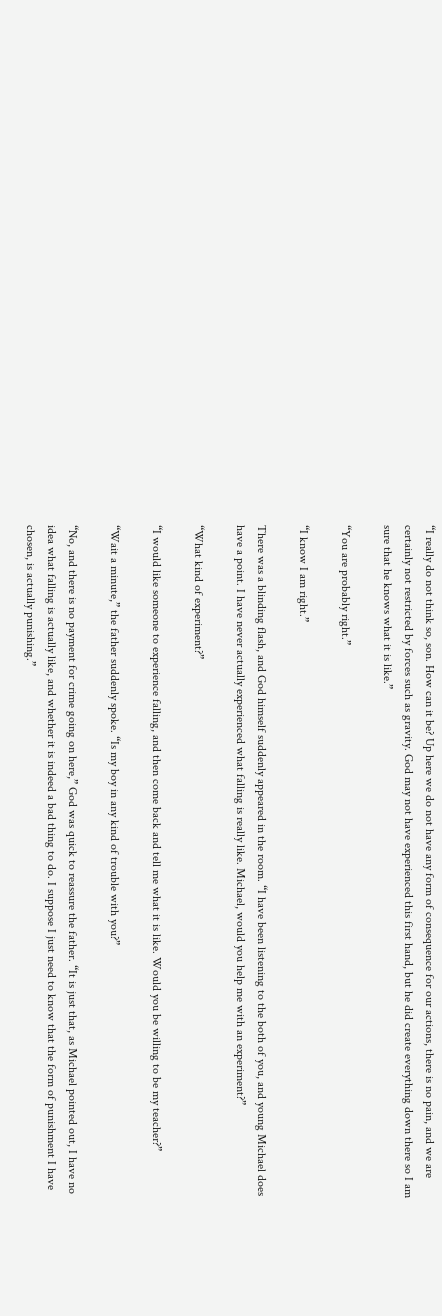“I really do not think so, son. How can it be? Up here we do not have any form of consequence for our actions, there is no pain, and we are certainly not restricted by forces such as gravity. God may not have experienced this first hand, but he did create everything down there so I am sure that he knows what it is like.”

“You are probably right.”

“I know I am right.”

There was a blinding flash, and God himself suddenly appeared in the room. “I have been listening to the both of you, and young Michael does have a point. I have never actually experienced what falling is really like. Michael, would you help me with an experiment?”

“What kind of experiment?”

“I would like someone to experience falling, and then come back and tell me what it is like. Would you be willing to be my teacher?”

“Wait a minute,” the father suddenly spoke. “Is my boy in any kind of trouble with you?”

“No, and there is no payment for crime going on here,” God was quick to reassure the father. “It is just that, as Michael pointed out, I have no idea what falling is actually like, and whether it is indeed a bad thing to do. I suppose I just need to know that the form of punishment I have chosen, is actually punishing.”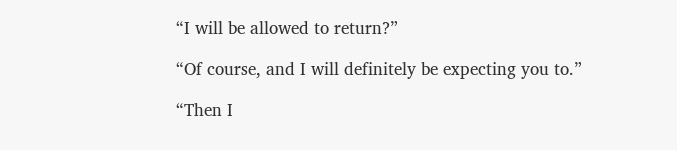“I will be allowed to return?”

“Of course, and I will definitely be expecting you to.”

“Then I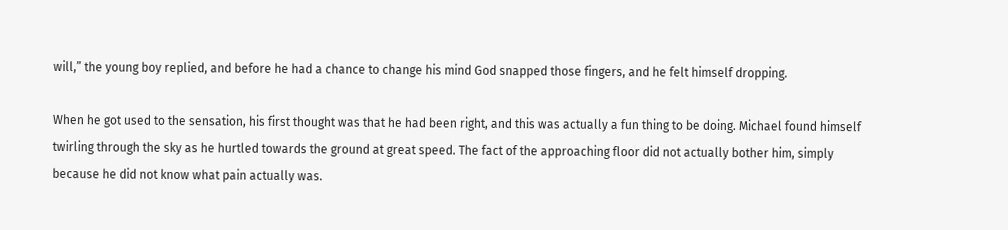will,” the young boy replied, and before he had a chance to change his mind God snapped those fingers, and he felt himself dropping.

When he got used to the sensation, his first thought was that he had been right, and this was actually a fun thing to be doing. Michael found himself twirling through the sky as he hurtled towards the ground at great speed. The fact of the approaching floor did not actually bother him, simply because he did not know what pain actually was.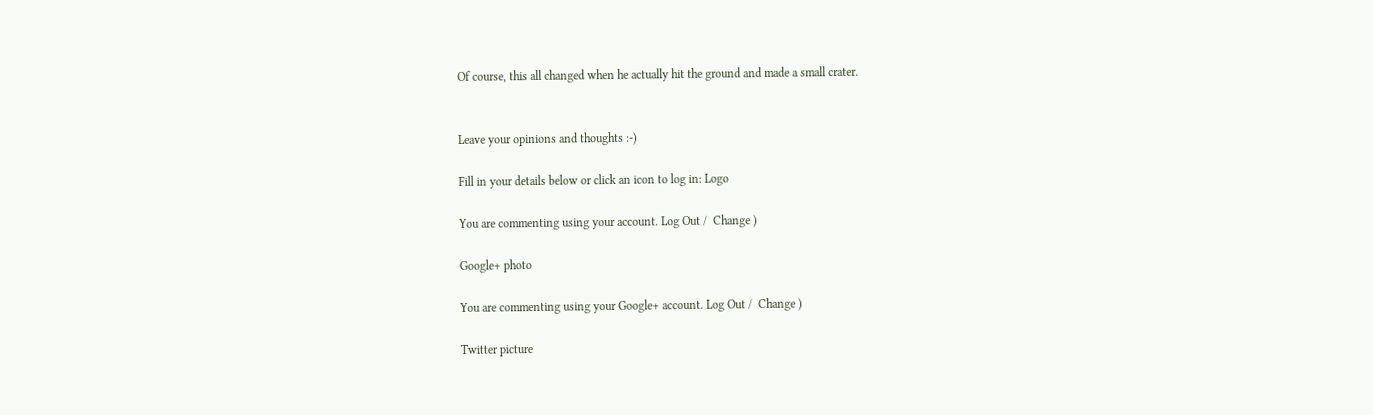Of course, this all changed when he actually hit the ground and made a small crater.


Leave your opinions and thoughts :-)

Fill in your details below or click an icon to log in: Logo

You are commenting using your account. Log Out /  Change )

Google+ photo

You are commenting using your Google+ account. Log Out /  Change )

Twitter picture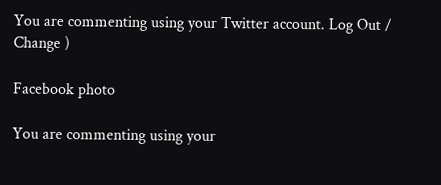You are commenting using your Twitter account. Log Out /  Change )

Facebook photo

You are commenting using your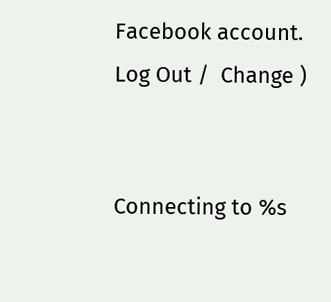Facebook account. Log Out /  Change )


Connecting to %s